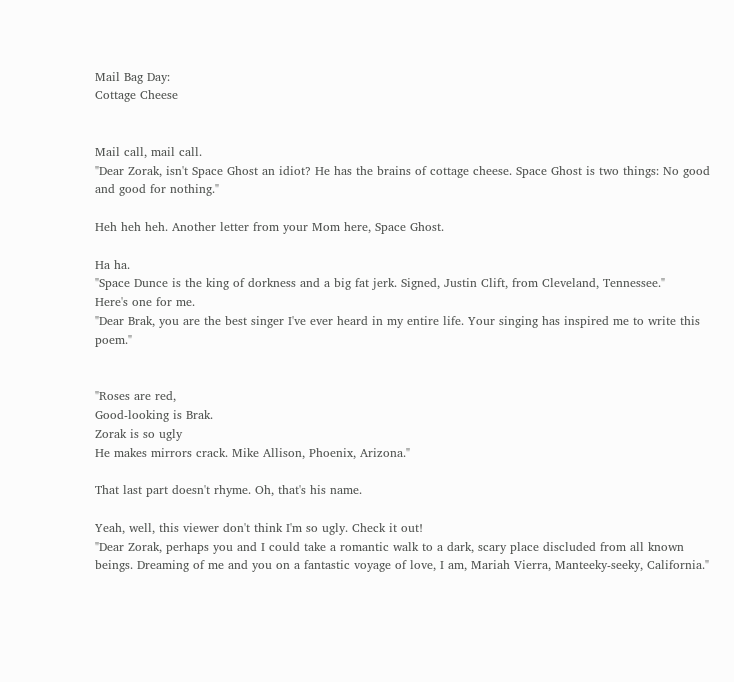Mail Bag Day:
Cottage Cheese


Mail call, mail call.
"Dear Zorak, isn't Space Ghost an idiot? He has the brains of cottage cheese. Space Ghost is two things: No good and good for nothing."

Heh heh heh. Another letter from your Mom here, Space Ghost.

Ha ha.
"Space Dunce is the king of dorkness and a big fat jerk. Signed, Justin Clift, from Cleveland, Tennessee."
Here's one for me.
"Dear Brak, you are the best singer I've ever heard in my entire life. Your singing has inspired me to write this poem."


"Roses are red,
Good-looking is Brak.
Zorak is so ugly
He makes mirrors crack. Mike Allison, Phoenix, Arizona."

That last part doesn't rhyme. Oh, that's his name.

Yeah, well, this viewer don't think I'm so ugly. Check it out!
"Dear Zorak, perhaps you and I could take a romantic walk to a dark, scary place discluded from all known beings. Dreaming of me and you on a fantastic voyage of love, I am, Mariah Vierra, Manteeky-seeky, California."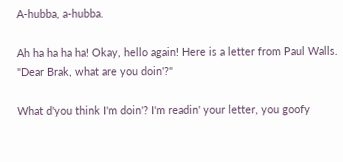A-hubba, a-hubba.

Ah ha ha ha ha! Okay, hello again! Here is a letter from Paul Walls.
"Dear Brak, what are you doin'?"

What d'you think I'm doin'? I'm readin' your letter, you goofy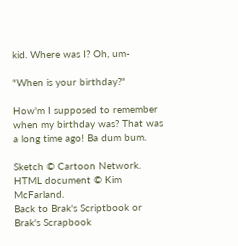kid. Where was I? Oh, um-

"When is your birthday?"

How'm I supposed to remember when my birthday was? That was a long time ago! Ba dum bum.

Sketch © Cartoon Network. HTML document © Kim McFarland.
Back to Brak's Scriptbook or Brak's Scrapbook